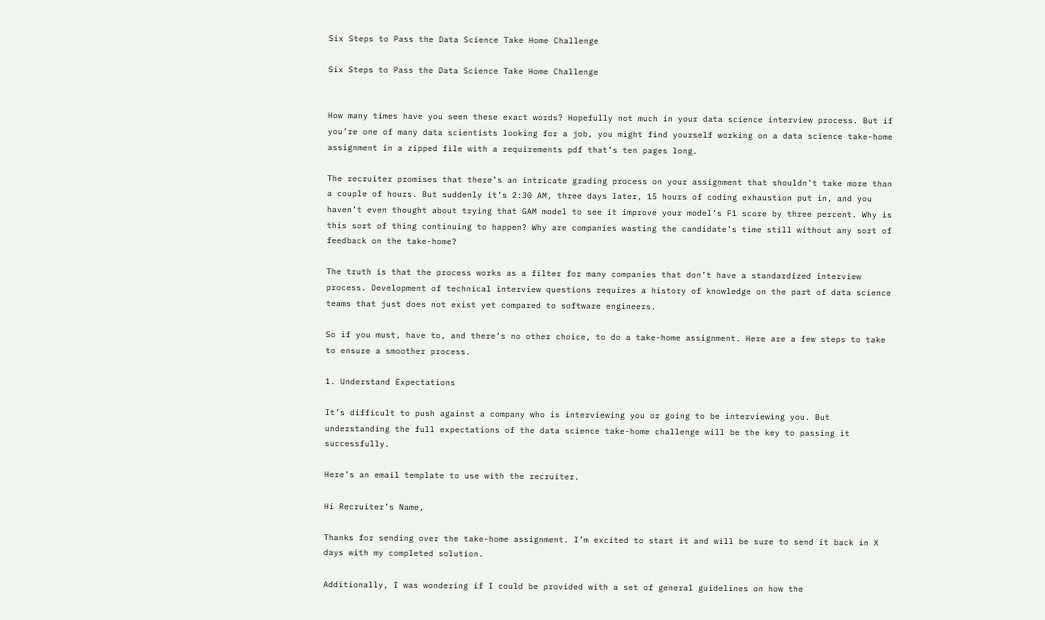Six Steps to Pass the Data Science Take Home Challenge

Six Steps to Pass the Data Science Take Home Challenge


How many times have you seen these exact words? Hopefully not much in your data science interview process. But if you’re one of many data scientists looking for a job, you might find yourself working on a data science take-home assignment in a zipped file with a requirements pdf that’s ten pages long.

The recruiter promises that there’s an intricate grading process on your assignment that shouldn’t take more than a couple of hours. But suddenly it’s 2:30 AM, three days later, 15 hours of coding exhaustion put in, and you haven’t even thought about trying that GAM model to see it improve your model’s F1 score by three percent. Why is this sort of thing continuing to happen? Why are companies wasting the candidate’s time still without any sort of feedback on the take-home?

The truth is that the process works as a filter for many companies that don’t have a standardized interview process. Development of technical interview questions requires a history of knowledge on the part of data science teams that just does not exist yet compared to software engineers.

So if you must, have to, and there’s no other choice, to do a take-home assignment. Here are a few steps to take to ensure a smoother process.

1. Understand Expectations

It’s difficult to push against a company who is interviewing you or going to be interviewing you. But understanding the full expectations of the data science take-home challenge will be the key to passing it successfully.

Here’s an email template to use with the recruiter.

Hi Recruiter’s Name,

Thanks for sending over the take-home assignment. I’m excited to start it and will be sure to send it back in X days with my completed solution.

Additionally, I was wondering if I could be provided with a set of general guidelines on how the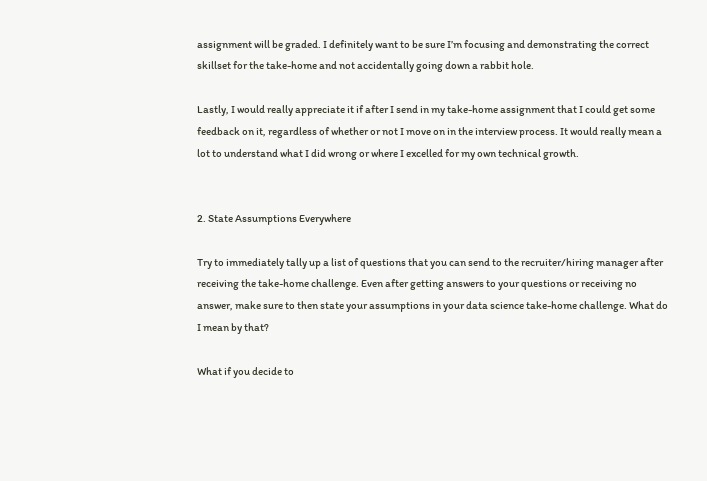assignment will be graded. I definitely want to be sure I’m focusing and demonstrating the correct skillset for the take-home and not accidentally going down a rabbit hole.

Lastly, I would really appreciate it if after I send in my take-home assignment that I could get some feedback on it, regardless of whether or not I move on in the interview process. It would really mean a lot to understand what I did wrong or where I excelled for my own technical growth.


2. State Assumptions Everywhere

Try to immediately tally up a list of questions that you can send to the recruiter/hiring manager after receiving the take-home challenge. Even after getting answers to your questions or receiving no answer, make sure to then state your assumptions in your data science take-home challenge. What do I mean by that?

What if you decide to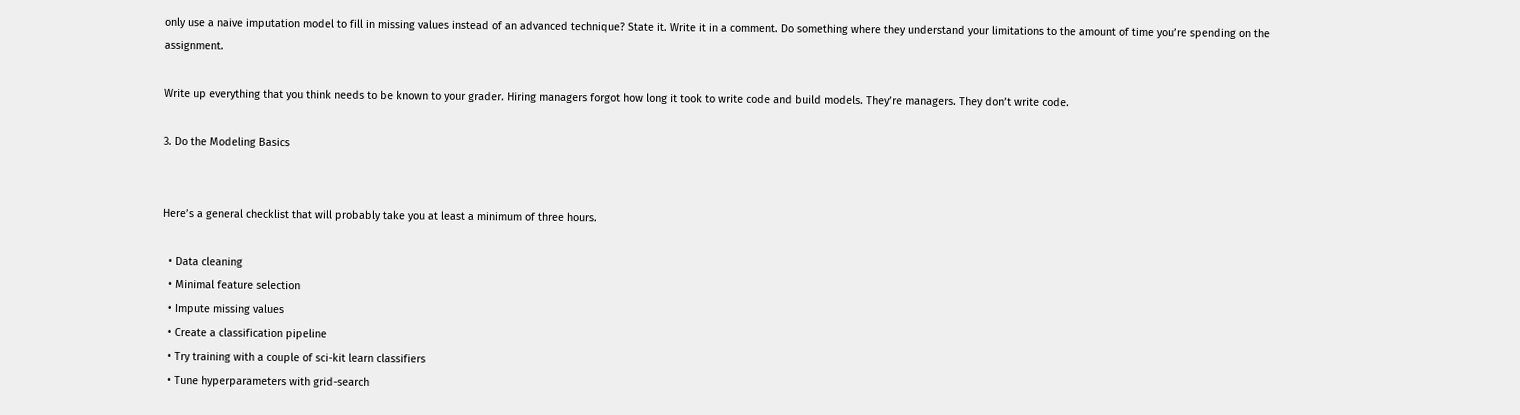only use a naive imputation model to fill in missing values instead of an advanced technique? State it. Write it in a comment. Do something where they understand your limitations to the amount of time you’re spending on the assignment.

Write up everything that you think needs to be known to your grader. Hiring managers forgot how long it took to write code and build models. They’re managers. They don’t write code.

3. Do the Modeling Basics


Here’s a general checklist that will probably take you at least a minimum of three hours.

  • Data cleaning
  • Minimal feature selection
  • Impute missing values
  • Create a classification pipeline
  • Try training with a couple of sci-kit learn classifiers
  • Tune hyperparameters with grid-search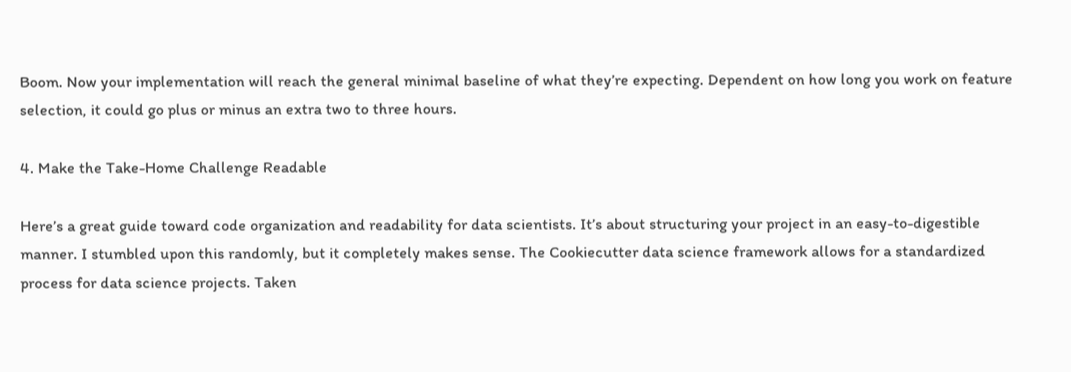Boom. Now your implementation will reach the general minimal baseline of what they’re expecting. Dependent on how long you work on feature selection, it could go plus or minus an extra two to three hours.

4. Make the Take-Home Challenge Readable

Here’s a great guide toward code organization and readability for data scientists. It’s about structuring your project in an easy-to-digestible manner. I stumbled upon this randomly, but it completely makes sense. The Cookiecutter data science framework allows for a standardized process for data science projects. Taken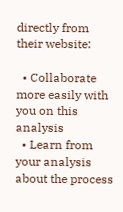directly from their website:

  • Collaborate more easily with you on this analysis
  • Learn from your analysis about the process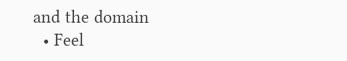and the domain
  • Feel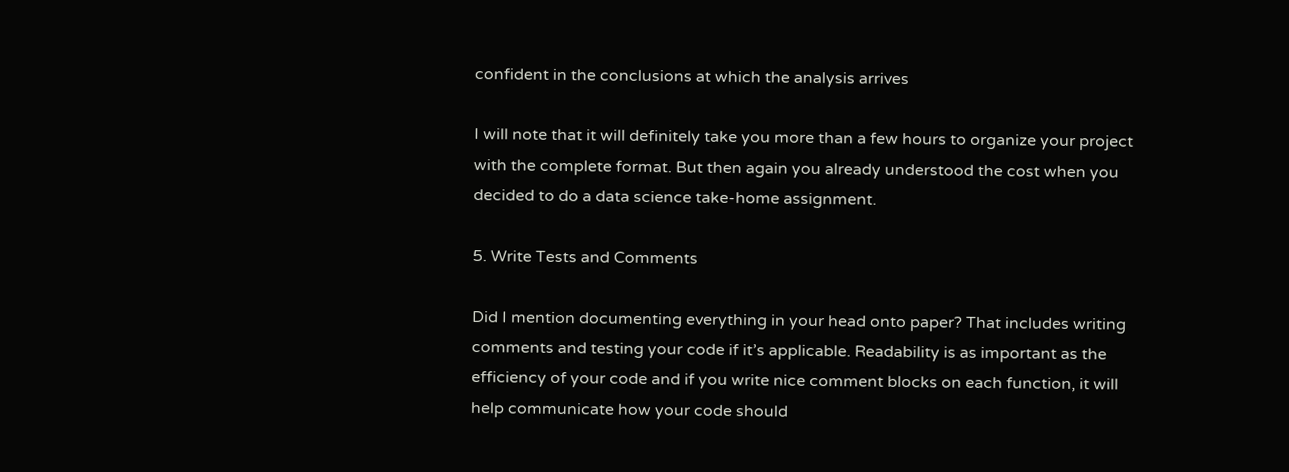confident in the conclusions at which the analysis arrives

I will note that it will definitely take you more than a few hours to organize your project with the complete format. But then again you already understood the cost when you decided to do a data science take-home assignment.

5. Write Tests and Comments

Did I mention documenting everything in your head onto paper? That includes writing comments and testing your code if it’s applicable. Readability is as important as the efficiency of your code and if you write nice comment blocks on each function, it will help communicate how your code should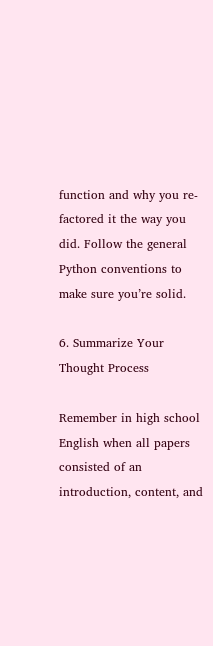function and why you re-factored it the way you did. Follow the general Python conventions to make sure you’re solid.

6. Summarize Your Thought Process

Remember in high school English when all papers consisted of an introduction, content, and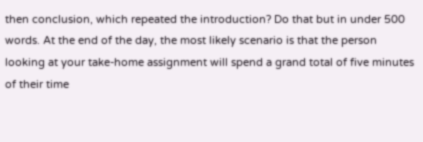then conclusion, which repeated the introduction? Do that but in under 500 words. At the end of the day, the most likely scenario is that the person looking at your take-home assignment will spend a grand total of five minutes of their time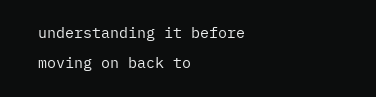understanding it before moving on back to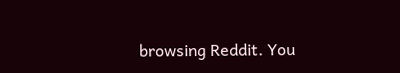browsing Reddit. You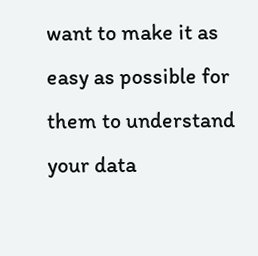want to make it as easy as possible for them to understand your data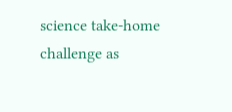science take-home challenge as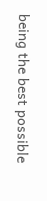being the best possible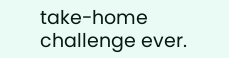take-home challenge ever.